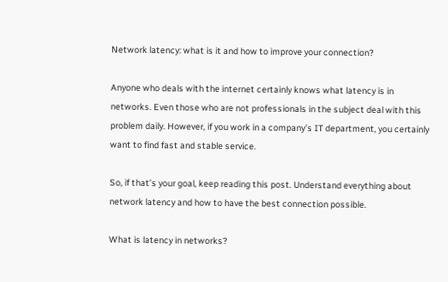Network latency: what is it and how to improve your connection?

Anyone who deals with the internet certainly knows what latency is in networks. Even those who are not professionals in the subject deal with this problem daily. However, if you work in a company’s IT department, you certainly want to find fast and stable service.

So, if that’s your goal, keep reading this post. Understand everything about network latency and how to have the best connection possible.

What is latency in networks?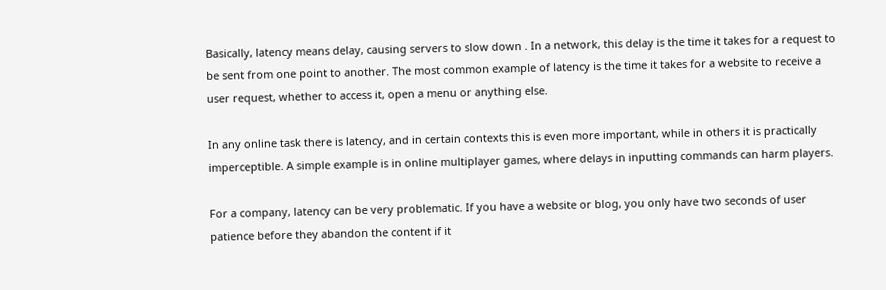Basically, latency means delay, causing servers to slow down . In a network, this delay is the time it takes for a request to be sent from one point to another. The most common example of latency is the time it takes for a website to receive a user request, whether to access it, open a menu or anything else.

In any online task there is latency, and in certain contexts this is even more important, while in others it is practically imperceptible. A simple example is in online multiplayer games, where delays in inputting commands can harm players.

For a company, latency can be very problematic. If you have a website or blog, you only have two seconds of user patience before they abandon the content if it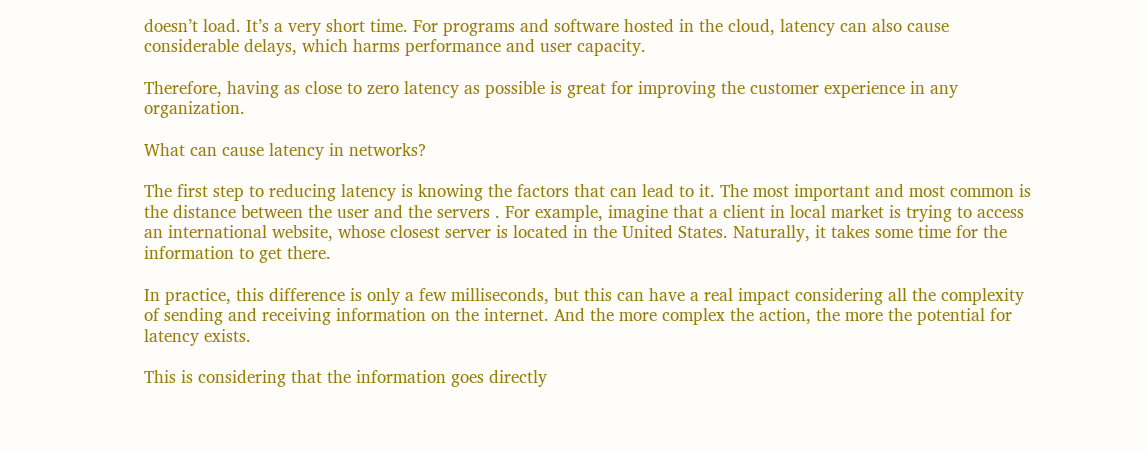doesn’t load. It’s a very short time. For programs and software hosted in the cloud, latency can also cause considerable delays, which harms performance and user capacity.

Therefore, having as close to zero latency as possible is great for improving the customer experience in any organization.

What can cause latency in networks?

The first step to reducing latency is knowing the factors that can lead to it. The most important and most common is the distance between the user and the servers . For example, imagine that a client in local market is trying to access an international website, whose closest server is located in the United States. Naturally, it takes some time for the information to get there.

In practice, this difference is only a few milliseconds, but this can have a real impact considering all the complexity of sending and receiving information on the internet. And the more complex the action, the more the potential for latency exists.

This is considering that the information goes directly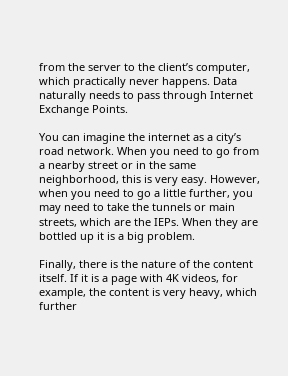from the server to the client’s computer, which practically never happens. Data naturally needs to pass through Internet Exchange Points.

You can imagine the internet as a city’s road network. When you need to go from a nearby street or in the same neighborhood, this is very easy. However, when you need to go a little further, you may need to take the tunnels or main streets, which are the IEPs. When they are bottled up it is a big problem.

Finally, there is the nature of the content itself. If it is a page with 4K videos, for example, the content is very heavy, which further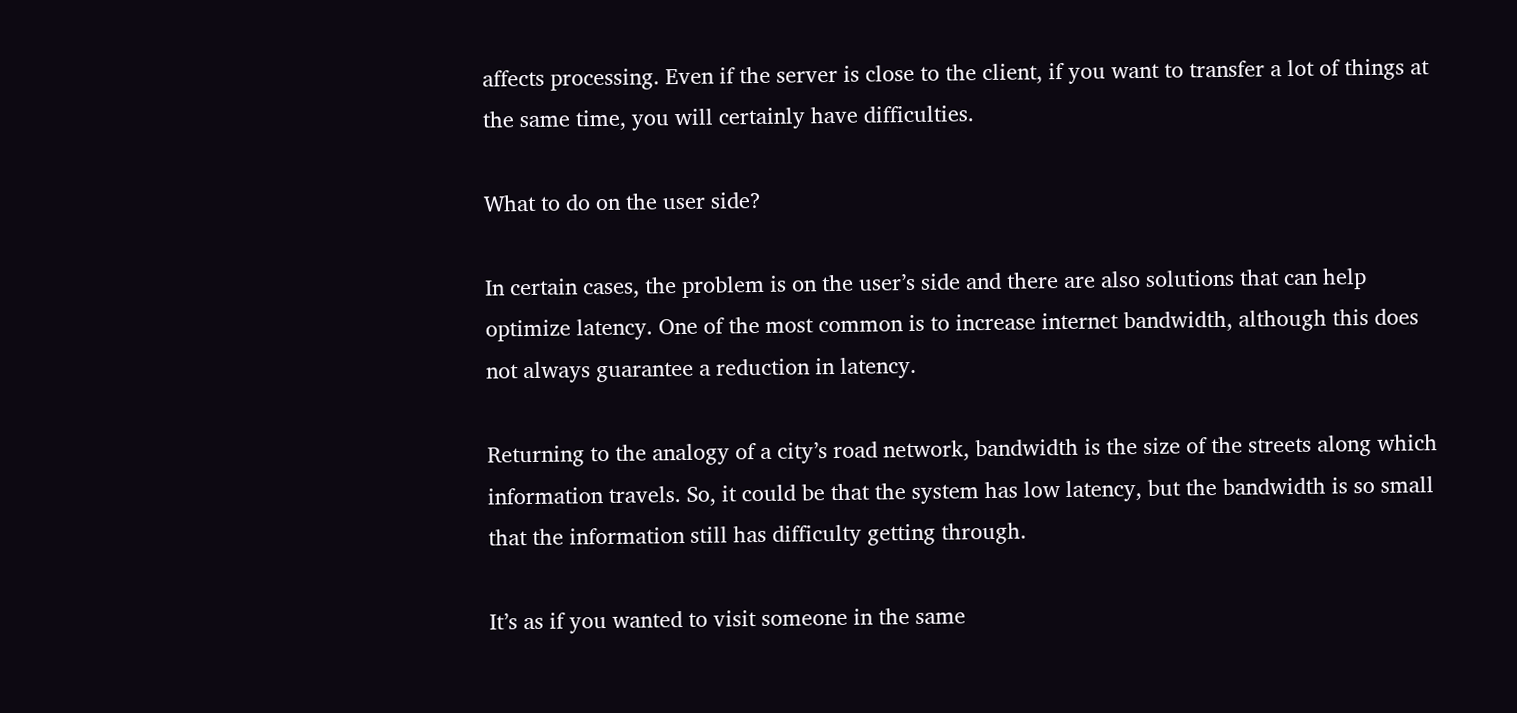affects processing. Even if the server is close to the client, if you want to transfer a lot of things at the same time, you will certainly have difficulties.

What to do on the user side?

In certain cases, the problem is on the user’s side and there are also solutions that can help optimize latency. One of the most common is to increase internet bandwidth, although this does not always guarantee a reduction in latency.

Returning to the analogy of a city’s road network, bandwidth is the size of the streets along which information travels. So, it could be that the system has low latency, but the bandwidth is so small that the information still has difficulty getting through.

It’s as if you wanted to visit someone in the same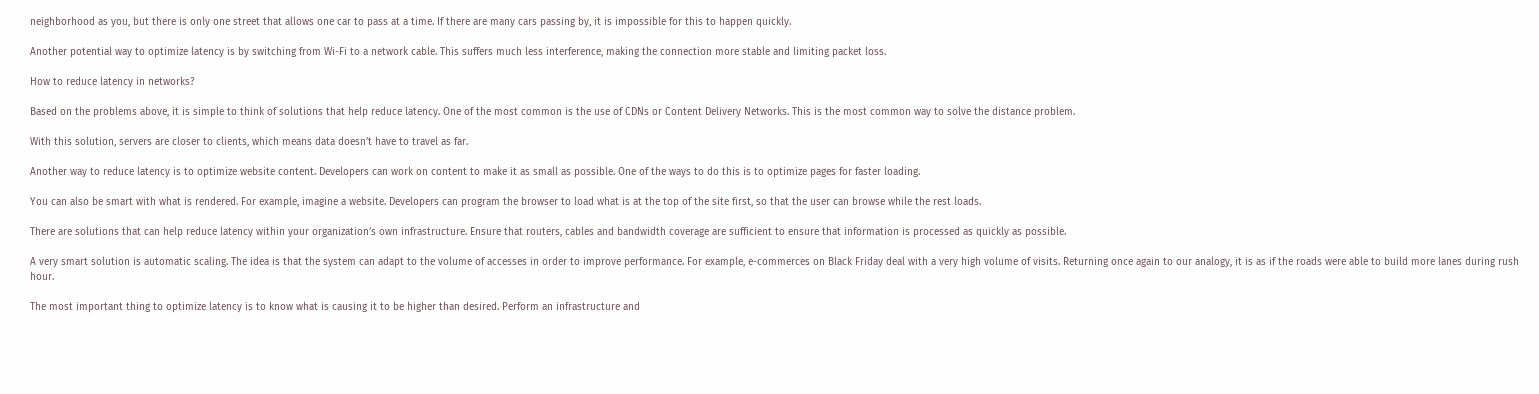neighborhood as you, but there is only one street that allows one car to pass at a time. If there are many cars passing by, it is impossible for this to happen quickly.

Another potential way to optimize latency is by switching from Wi-Fi to a network cable. This suffers much less interference, making the connection more stable and limiting packet loss.

How to reduce latency in networks?

Based on the problems above, it is simple to think of solutions that help reduce latency. One of the most common is the use of CDNs or Content Delivery Networks. This is the most common way to solve the distance problem.

With this solution, servers are closer to clients, which means data doesn’t have to travel as far.

Another way to reduce latency is to optimize website content. Developers can work on content to make it as small as possible. One of the ways to do this is to optimize pages for faster loading.

You can also be smart with what is rendered. For example, imagine a website. Developers can program the browser to load what is at the top of the site first, so that the user can browse while the rest loads.

There are solutions that can help reduce latency within your organization’s own infrastructure. Ensure that routers, cables and bandwidth coverage are sufficient to ensure that information is processed as quickly as possible.

A very smart solution is automatic scaling. The idea is that the system can adapt to the volume of accesses in order to improve performance. For example, e-commerces on Black Friday deal with a very high volume of visits. Returning once again to our analogy, it is as if the roads were able to build more lanes during rush hour.

The most important thing to optimize latency is to know what is causing it to be higher than desired. Perform an infrastructure and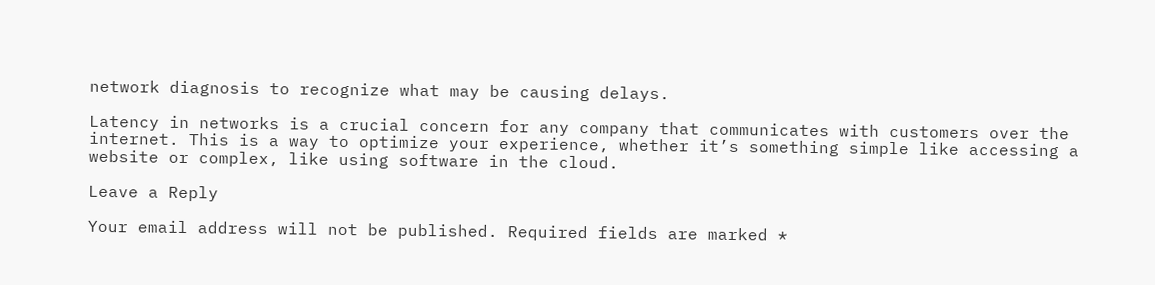network diagnosis to recognize what may be causing delays.

Latency in networks is a crucial concern for any company that communicates with customers over the internet. This is a way to optimize your experience, whether it’s something simple like accessing a website or complex, like using software in the cloud.

Leave a Reply

Your email address will not be published. Required fields are marked *